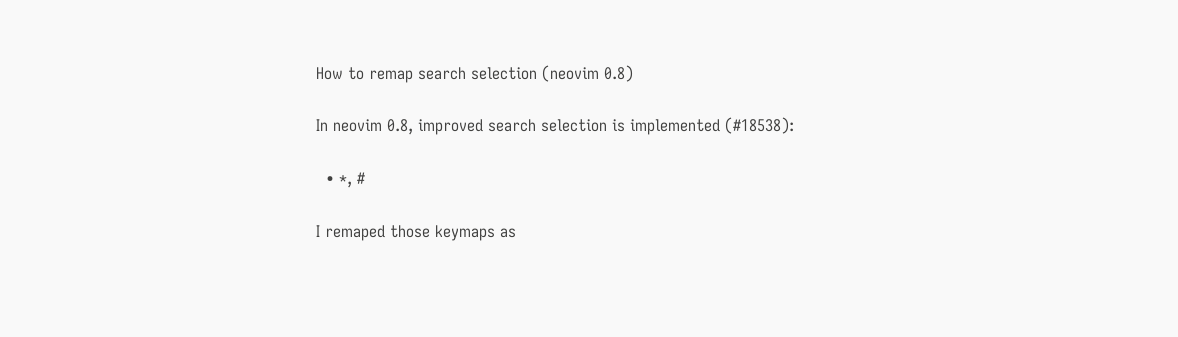How to remap search selection (neovim 0.8)

In neovim 0.8, improved search selection is implemented (#18538):

  • *, #

I remaped those keymaps as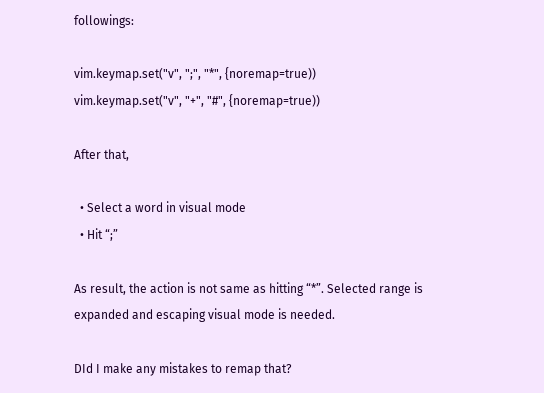followings:

vim.keymap.set("v", ";", "*", {noremap=true))
vim.keymap.set("v", "+", "#", {noremap=true))

After that,

  • Select a word in visual mode
  • Hit “;”

As result, the action is not same as hitting “*”. Selected range is expanded and escaping visual mode is needed.

DId I make any mistakes to remap that?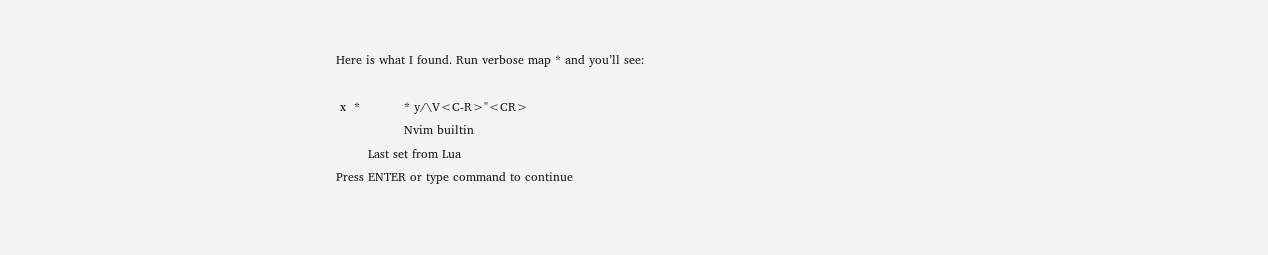Here is what I found. Run verbose map * and you’ll see:

 x  *           * y/\V<C-R>"<CR>
                 Nvim builtin
        Last set from Lua
Press ENTER or type command to continue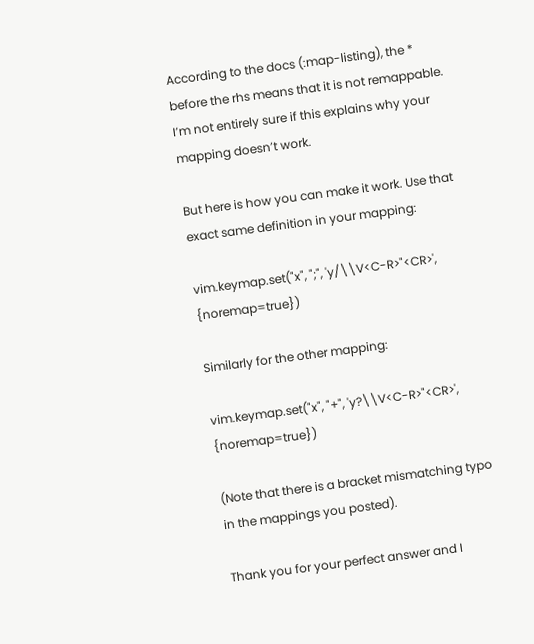According to the docs (:map-listing), the * before the rhs means that it is not remappable. I’m not entirely sure if this explains why your mapping doesn’t work.

But here is how you can make it work. Use that exact same definition in your mapping:

vim.keymap.set("x", ";", 'y/\\V<C-R>"<CR>', {noremap=true})

Similarly for the other mapping:

vim.keymap.set("x", "+", 'y?\\V<C-R>"<CR>', {noremap=true})

(Note that there is a bracket mismatching typo in the mappings you posted).

Thank you for your perfect answer and I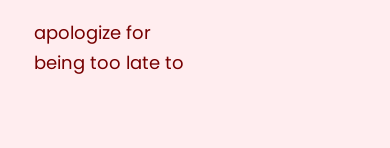apologize for being too late to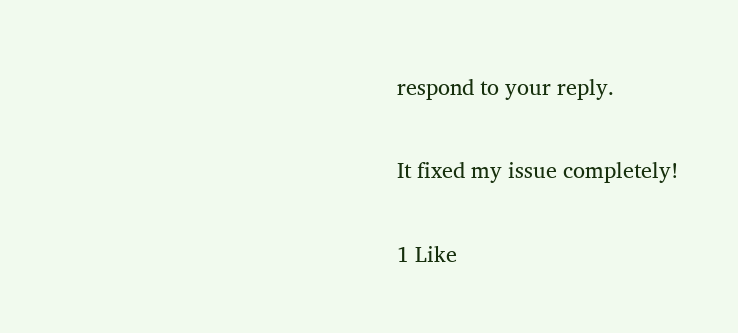respond to your reply.

It fixed my issue completely!

1 Like